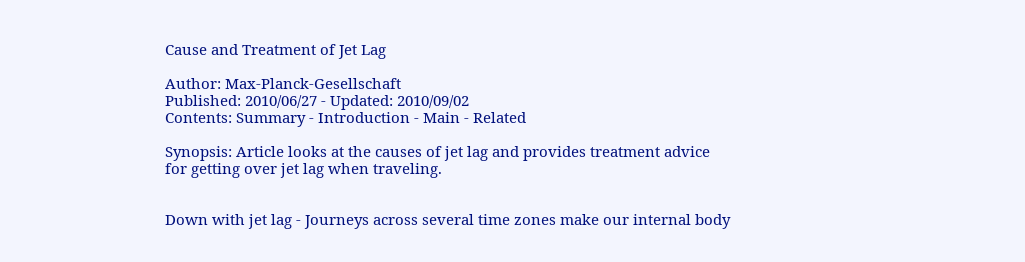Cause and Treatment of Jet Lag

Author: Max-Planck-Gesellschaft
Published: 2010/06/27 - Updated: 2010/09/02
Contents: Summary - Introduction - Main - Related

Synopsis: Article looks at the causes of jet lag and provides treatment advice for getting over jet lag when traveling.


Down with jet lag - Journeys across several time zones make our internal body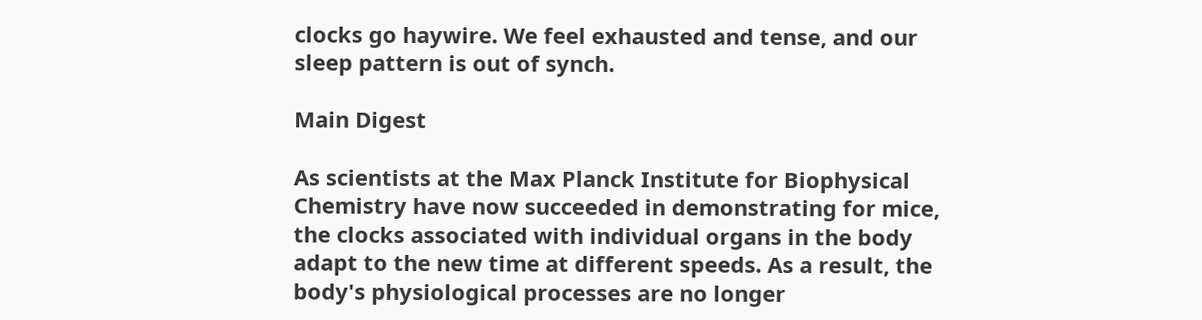clocks go haywire. We feel exhausted and tense, and our sleep pattern is out of synch.

Main Digest

As scientists at the Max Planck Institute for Biophysical Chemistry have now succeeded in demonstrating for mice, the clocks associated with individual organs in the body adapt to the new time at different speeds. As a result, the body's physiological processes are no longer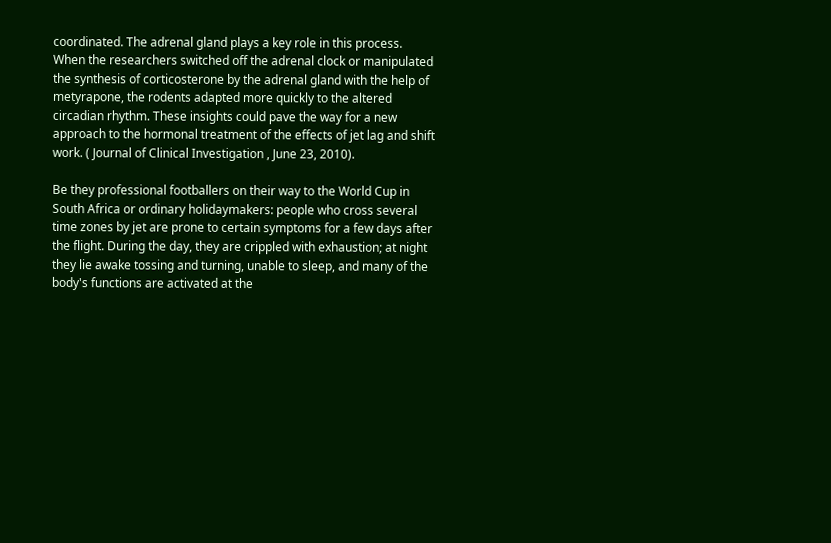coordinated. The adrenal gland plays a key role in this process. When the researchers switched off the adrenal clock or manipulated the synthesis of corticosterone by the adrenal gland with the help of metyrapone, the rodents adapted more quickly to the altered circadian rhythm. These insights could pave the way for a new approach to the hormonal treatment of the effects of jet lag and shift work. ( Journal of Clinical Investigation , June 23, 2010).

Be they professional footballers on their way to the World Cup in South Africa or ordinary holidaymakers: people who cross several time zones by jet are prone to certain symptoms for a few days after the flight. During the day, they are crippled with exhaustion; at night they lie awake tossing and turning, unable to sleep, and many of the body's functions are activated at the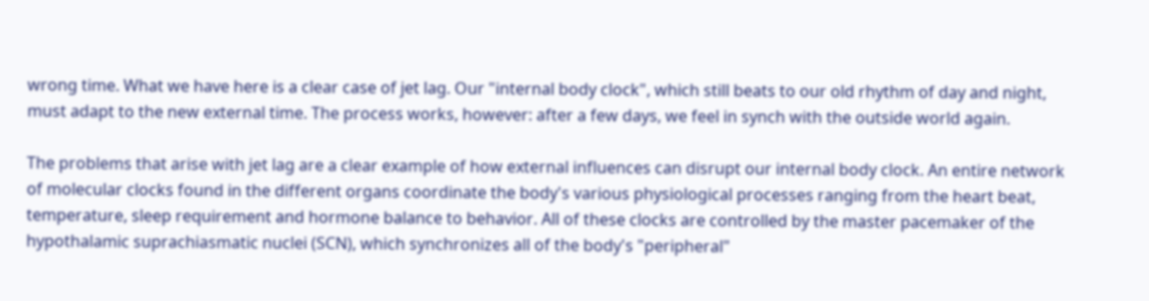wrong time. What we have here is a clear case of jet lag. Our "internal body clock", which still beats to our old rhythm of day and night, must adapt to the new external time. The process works, however: after a few days, we feel in synch with the outside world again.

The problems that arise with jet lag are a clear example of how external influences can disrupt our internal body clock. An entire network of molecular clocks found in the different organs coordinate the body's various physiological processes ranging from the heart beat, temperature, sleep requirement and hormone balance to behavior. All of these clocks are controlled by the master pacemaker of the hypothalamic suprachiasmatic nuclei (SCN), which synchronizes all of the body's "peripheral"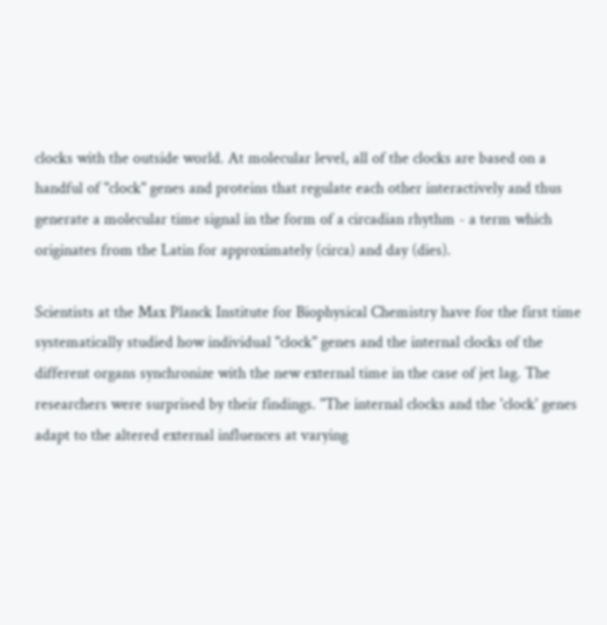clocks with the outside world. At molecular level, all of the clocks are based on a handful of "clock" genes and proteins that regulate each other interactively and thus generate a molecular time signal in the form of a circadian rhythm - a term which originates from the Latin for approximately (circa) and day (dies).

Scientists at the Max Planck Institute for Biophysical Chemistry have for the first time systematically studied how individual "clock" genes and the internal clocks of the different organs synchronize with the new external time in the case of jet lag. The researchers were surprised by their findings. "The internal clocks and the 'clock' genes adapt to the altered external influences at varying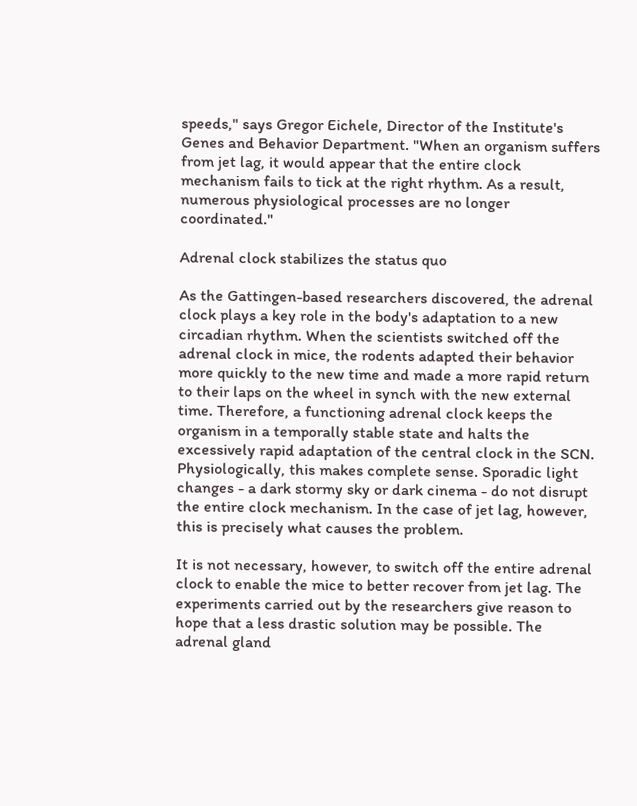speeds," says Gregor Eichele, Director of the Institute's Genes and Behavior Department. "When an organism suffers from jet lag, it would appear that the entire clock mechanism fails to tick at the right rhythm. As a result, numerous physiological processes are no longer coordinated."

Adrenal clock stabilizes the status quo

As the Gattingen-based researchers discovered, the adrenal clock plays a key role in the body's adaptation to a new circadian rhythm. When the scientists switched off the adrenal clock in mice, the rodents adapted their behavior more quickly to the new time and made a more rapid return to their laps on the wheel in synch with the new external time. Therefore, a functioning adrenal clock keeps the organism in a temporally stable state and halts the excessively rapid adaptation of the central clock in the SCN. Physiologically, this makes complete sense. Sporadic light changes - a dark stormy sky or dark cinema - do not disrupt the entire clock mechanism. In the case of jet lag, however, this is precisely what causes the problem.

It is not necessary, however, to switch off the entire adrenal clock to enable the mice to better recover from jet lag. The experiments carried out by the researchers give reason to hope that a less drastic solution may be possible. The adrenal gland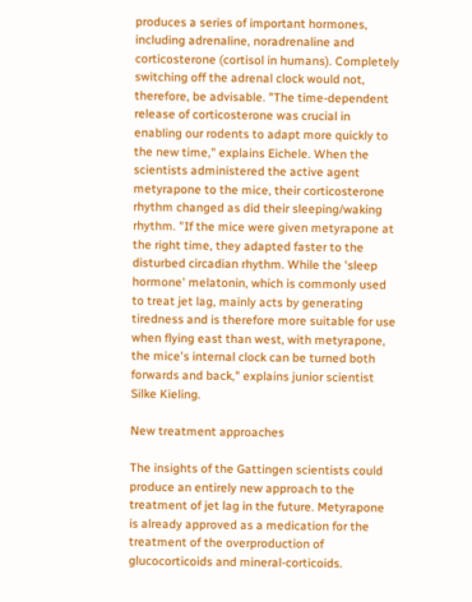produces a series of important hormones, including adrenaline, noradrenaline and corticosterone (cortisol in humans). Completely switching off the adrenal clock would not, therefore, be advisable. "The time-dependent release of corticosterone was crucial in enabling our rodents to adapt more quickly to the new time," explains Eichele. When the scientists administered the active agent metyrapone to the mice, their corticosterone rhythm changed as did their sleeping/waking rhythm. "If the mice were given metyrapone at the right time, they adapted faster to the disturbed circadian rhythm. While the 'sleep hormone' melatonin, which is commonly used to treat jet lag, mainly acts by generating tiredness and is therefore more suitable for use when flying east than west, with metyrapone, the mice's internal clock can be turned both forwards and back," explains junior scientist Silke Kieling.

New treatment approaches

The insights of the Gattingen scientists could produce an entirely new approach to the treatment of jet lag in the future. Metyrapone is already approved as a medication for the treatment of the overproduction of glucocorticoids and mineral-corticoids.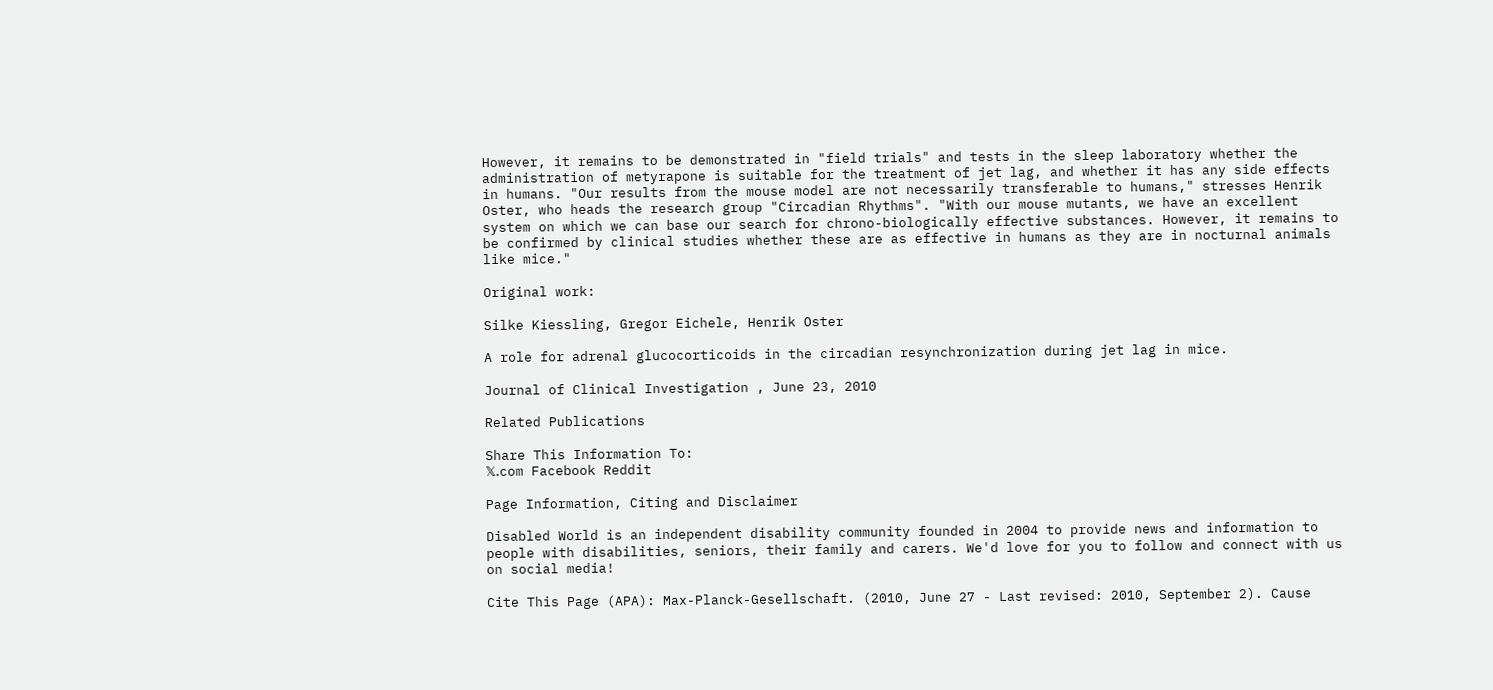However, it remains to be demonstrated in "field trials" and tests in the sleep laboratory whether the administration of metyrapone is suitable for the treatment of jet lag, and whether it has any side effects in humans. "Our results from the mouse model are not necessarily transferable to humans," stresses Henrik Oster, who heads the research group "Circadian Rhythms". "With our mouse mutants, we have an excellent system on which we can base our search for chrono-biologically effective substances. However, it remains to be confirmed by clinical studies whether these are as effective in humans as they are in nocturnal animals like mice."

Original work:

Silke Kiessling, Gregor Eichele, Henrik Oster

A role for adrenal glucocorticoids in the circadian resynchronization during jet lag in mice.

Journal of Clinical Investigation , June 23, 2010

Related Publications

Share This Information To:
𝕏.com Facebook Reddit

Page Information, Citing and Disclaimer

Disabled World is an independent disability community founded in 2004 to provide news and information to people with disabilities, seniors, their family and carers. We'd love for you to follow and connect with us on social media!

Cite This Page (APA): Max-Planck-Gesellschaft. (2010, June 27 - Last revised: 2010, September 2). Cause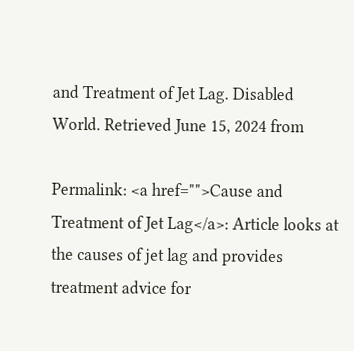and Treatment of Jet Lag. Disabled World. Retrieved June 15, 2024 from

Permalink: <a href="">Cause and Treatment of Jet Lag</a>: Article looks at the causes of jet lag and provides treatment advice for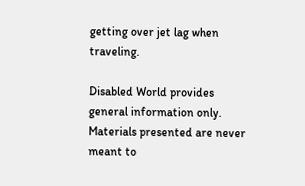getting over jet lag when traveling.

Disabled World provides general information only. Materials presented are never meant to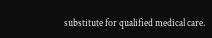substitute for qualified medical care.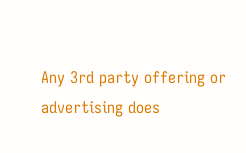Any 3rd party offering or advertising does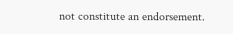not constitute an endorsement.